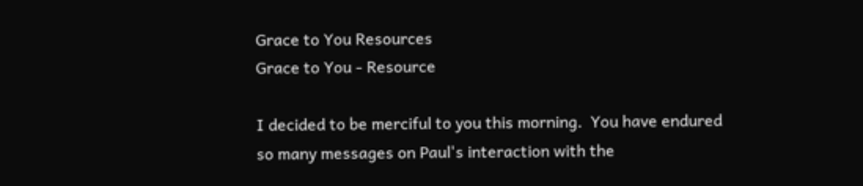Grace to You Resources
Grace to You - Resource

I decided to be merciful to you this morning.  You have endured so many messages on Paul's interaction with the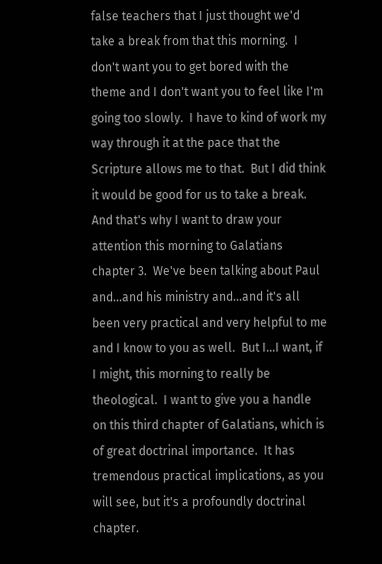false teachers that I just thought we'd take a break from that this morning.  I don't want you to get bored with the theme and I don't want you to feel like I'm going too slowly.  I have to kind of work my way through it at the pace that the Scripture allows me to that.  But I did think it would be good for us to take a break.  And that's why I want to draw your attention this morning to Galatians chapter 3.  We've been talking about Paul and...and his ministry and...and it's all been very practical and very helpful to me and I know to you as well.  But I...I want, if I might, this morning to really be theological.  I want to give you a handle on this third chapter of Galatians, which is of great doctrinal importance.  It has tremendous practical implications, as you will see, but it's a profoundly doctrinal chapter.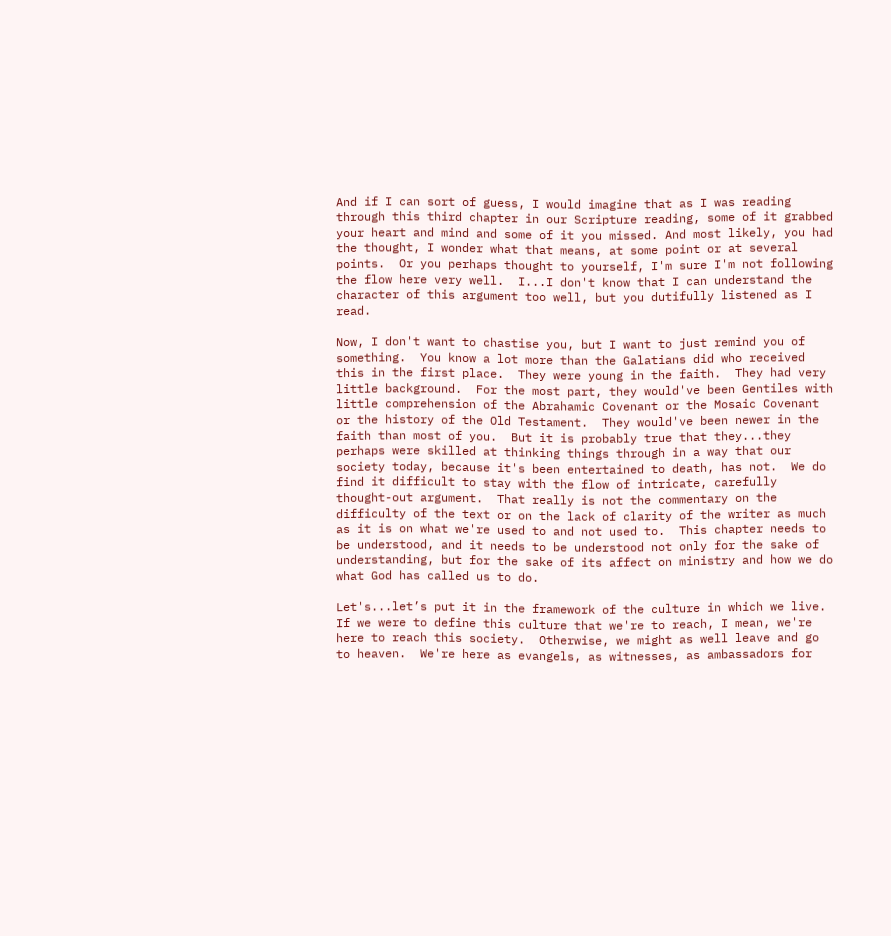And if I can sort of guess, I would imagine that as I was reading through this third chapter in our Scripture reading, some of it grabbed your heart and mind and some of it you missed. And most likely, you had the thought, I wonder what that means, at some point or at several points.  Or you perhaps thought to yourself, I'm sure I'm not following the flow here very well.  I...I don't know that I can understand the character of this argument too well, but you dutifully listened as I read.

Now, I don't want to chastise you, but I want to just remind you of something.  You know a lot more than the Galatians did who received this in the first place.  They were young in the faith.  They had very little background.  For the most part, they would've been Gentiles with little comprehension of the Abrahamic Covenant or the Mosaic Covenant or the history of the Old Testament.  They would've been newer in the faith than most of you.  But it is probably true that they...they perhaps were skilled at thinking things through in a way that our society today, because it's been entertained to death, has not.  We do find it difficult to stay with the flow of intricate, carefully thought-out argument.  That really is not the commentary on the difficulty of the text or on the lack of clarity of the writer as much as it is on what we're used to and not used to.  This chapter needs to be understood, and it needs to be understood not only for the sake of understanding, but for the sake of its affect on ministry and how we do what God has called us to do.

Let's...let’s put it in the framework of the culture in which we live.  If we were to define this culture that we're to reach, I mean, we're here to reach this society.  Otherwise, we might as well leave and go to heaven.  We're here as evangels, as witnesses, as ambassadors for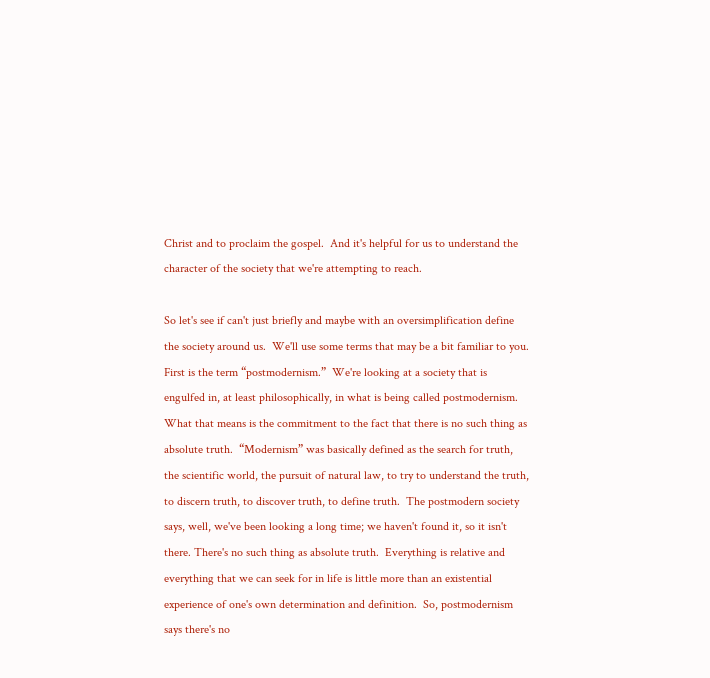Christ and to proclaim the gospel.  And it's helpful for us to understand the character of the society that we're attempting to reach.

So let's see if can't just briefly and maybe with an oversimplification define the society around us.  We'll use some terms that may be a bit familiar to you.  First is the term “postmodernism.”  We're looking at a society that is engulfed in, at least philosophically, in what is being called postmodernism.  What that means is the commitment to the fact that there is no such thing as absolute truth.  “Modernism” was basically defined as the search for truth, the scientific world, the pursuit of natural law, to try to understand the truth, to discern truth, to discover truth, to define truth.  The postmodern society says, well, we've been looking a long time; we haven't found it, so it isn't there. There's no such thing as absolute truth.  Everything is relative and everything that we can seek for in life is little more than an existential experience of one's own determination and definition.  So, postmodernism says there's no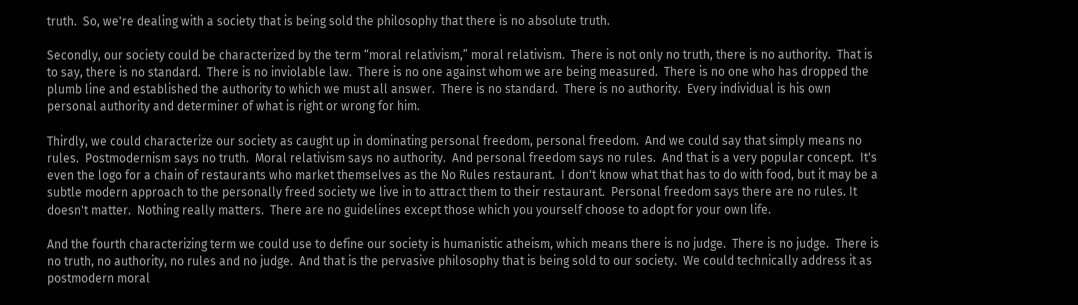truth.  So, we're dealing with a society that is being sold the philosophy that there is no absolute truth.

Secondly, our society could be characterized by the term “moral relativism,” moral relativism.  There is not only no truth, there is no authority.  That is to say, there is no standard.  There is no inviolable law.  There is no one against whom we are being measured.  There is no one who has dropped the plumb line and established the authority to which we must all answer.  There is no standard.  There is no authority.  Every individual is his own personal authority and determiner of what is right or wrong for him.

Thirdly, we could characterize our society as caught up in dominating personal freedom, personal freedom.  And we could say that simply means no rules.  Postmodernism says no truth.  Moral relativism says no authority.  And personal freedom says no rules.  And that is a very popular concept.  It's even the logo for a chain of restaurants who market themselves as the No Rules restaurant.  I don't know what that has to do with food, but it may be a subtle modern approach to the personally freed society we live in to attract them to their restaurant.  Personal freedom says there are no rules. It doesn't matter.  Nothing really matters.  There are no guidelines except those which you yourself choose to adopt for your own life.

And the fourth characterizing term we could use to define our society is humanistic atheism, which means there is no judge.  There is no judge.  There is no truth, no authority, no rules and no judge.  And that is the pervasive philosophy that is being sold to our society.  We could technically address it as postmodern moral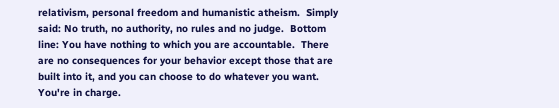relativism, personal freedom and humanistic atheism.  Simply said: No truth, no authority, no rules and no judge.  Bottom line: You have nothing to which you are accountable.  There are no consequences for your behavior except those that are built into it, and you can choose to do whatever you want.  You're in charge.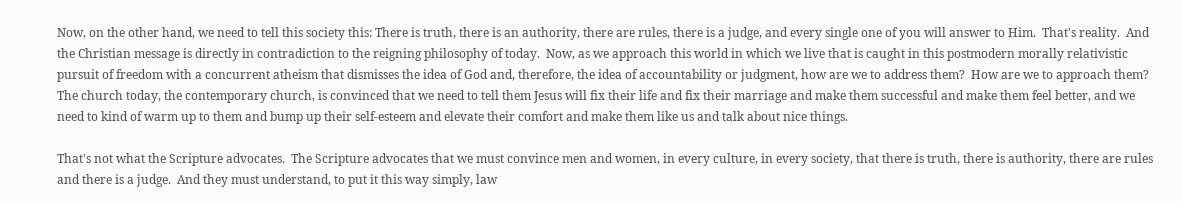Now, on the other hand, we need to tell this society this: There is truth, there is an authority, there are rules, there is a judge, and every single one of you will answer to Him.  That's reality.  And the Christian message is directly in contradiction to the reigning philosophy of today.  Now, as we approach this world in which we live that is caught in this postmodern morally relativistic pursuit of freedom with a concurrent atheism that dismisses the idea of God and, therefore, the idea of accountability or judgment, how are we to address them?  How are we to approach them?  The church today, the contemporary church, is convinced that we need to tell them Jesus will fix their life and fix their marriage and make them successful and make them feel better, and we need to kind of warm up to them and bump up their self-esteem and elevate their comfort and make them like us and talk about nice things.

That's not what the Scripture advocates.  The Scripture advocates that we must convince men and women, in every culture, in every society, that there is truth, there is authority, there are rules and there is a judge.  And they must understand, to put it this way simply, law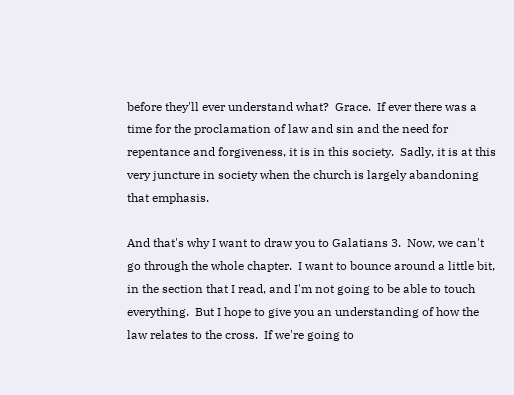before they'll ever understand what?  Grace.  If ever there was a time for the proclamation of law and sin and the need for repentance and forgiveness, it is in this society.  Sadly, it is at this very juncture in society when the church is largely abandoning that emphasis.

And that's why I want to draw you to Galatians 3.  Now, we can't go through the whole chapter.  I want to bounce around a little bit, in the section that I read, and I'm not going to be able to touch everything.  But I hope to give you an understanding of how the law relates to the cross.  If we're going to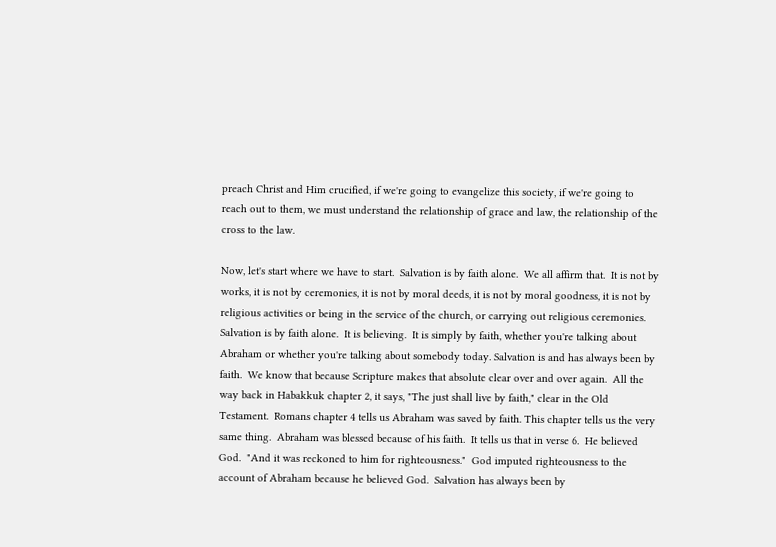preach Christ and Him crucified, if we're going to evangelize this society, if we're going to reach out to them, we must understand the relationship of grace and law, the relationship of the cross to the law.

Now, let's start where we have to start.  Salvation is by faith alone.  We all affirm that.  It is not by works, it is not by ceremonies, it is not by moral deeds, it is not by moral goodness, it is not by religious activities or being in the service of the church, or carrying out religious ceremonies.  Salvation is by faith alone.  It is believing.  It is simply by faith, whether you're talking about Abraham or whether you're talking about somebody today. Salvation is and has always been by faith.  We know that because Scripture makes that absolute clear over and over again.  All the way back in Habakkuk chapter 2, it says, "The just shall live by faith," clear in the Old Testament.  Romans chapter 4 tells us Abraham was saved by faith. This chapter tells us the very same thing.  Abraham was blessed because of his faith.  It tells us that in verse 6.  He believed God.  "And it was reckoned to him for righteousness."  God imputed righteousness to the account of Abraham because he believed God.  Salvation has always been by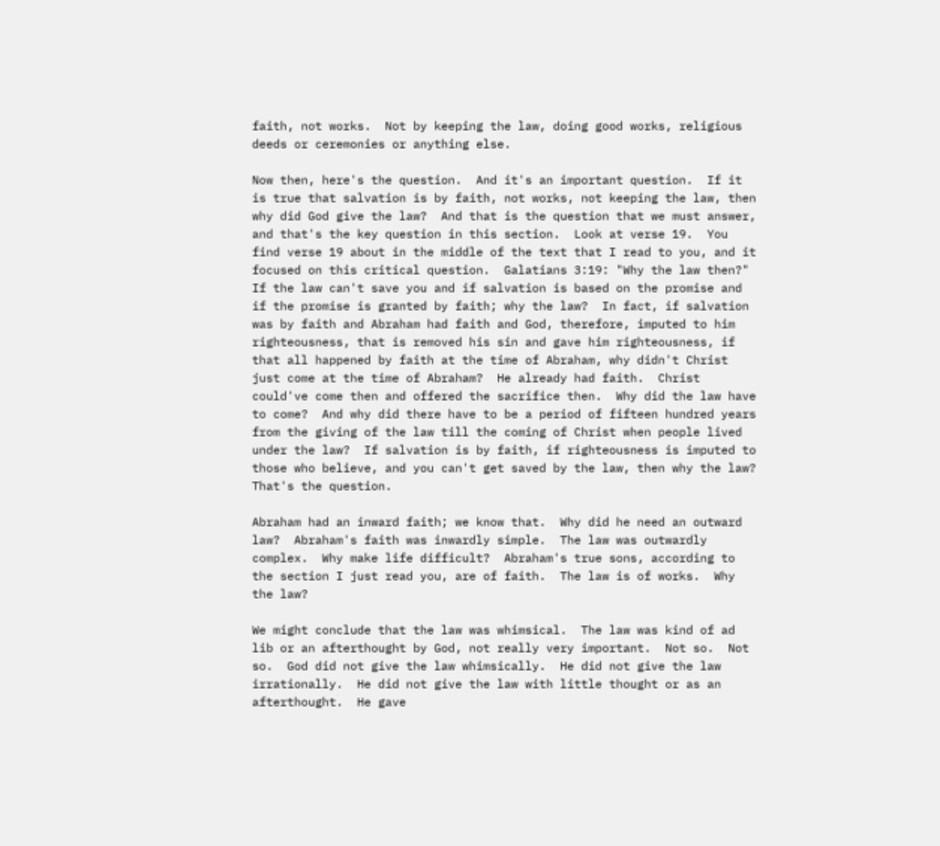faith, not works.  Not by keeping the law, doing good works, religious deeds or ceremonies or anything else.

Now then, here's the question.  And it's an important question.  If it is true that salvation is by faith, not works, not keeping the law, then why did God give the law?  And that is the question that we must answer, and that's the key question in this section.  Look at verse 19.  You find verse 19 about in the middle of the text that I read to you, and it focused on this critical question.  Galatians 3:19: "Why the law then?"  If the law can't save you and if salvation is based on the promise and if the promise is granted by faith; why the law?  In fact, if salvation was by faith and Abraham had faith and God, therefore, imputed to him righteousness, that is removed his sin and gave him righteousness, if that all happened by faith at the time of Abraham, why didn't Christ just come at the time of Abraham?  He already had faith.  Christ could've come then and offered the sacrifice then.  Why did the law have to come?  And why did there have to be a period of fifteen hundred years from the giving of the law till the coming of Christ when people lived under the law?  If salvation is by faith, if righteousness is imputed to those who believe, and you can't get saved by the law, then why the law?  That's the question.

Abraham had an inward faith; we know that.  Why did he need an outward law?  Abraham's faith was inwardly simple.  The law was outwardly complex.  Why make life difficult?  Abraham's true sons, according to the section I just read you, are of faith.  The law is of works.  Why the law?

We might conclude that the law was whimsical.  The law was kind of ad lib or an afterthought by God, not really very important.  Not so.  Not so.  God did not give the law whimsically.  He did not give the law irrationally.  He did not give the law with little thought or as an afterthought.  He gave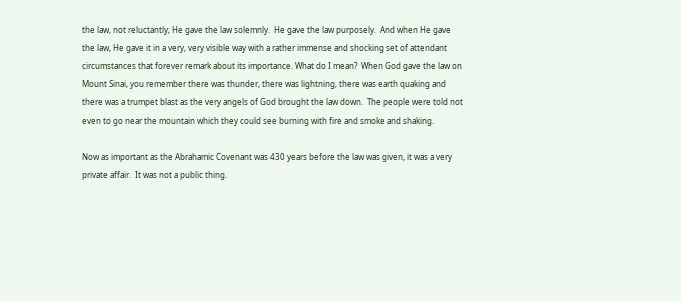the law, not reluctantly; He gave the law solemnly.  He gave the law purposely.  And when He gave the law, He gave it in a very, very visible way with a rather immense and shocking set of attendant circumstances that forever remark about its importance. What do I mean?  When God gave the law on Mount Sinai, you remember there was thunder, there was lightning, there was earth quaking and there was a trumpet blast as the very angels of God brought the law down.  The people were told not even to go near the mountain which they could see burning with fire and smoke and shaking.

Now as important as the Abrahamic Covenant was 430 years before the law was given, it was a very private affair.  It was not a public thing.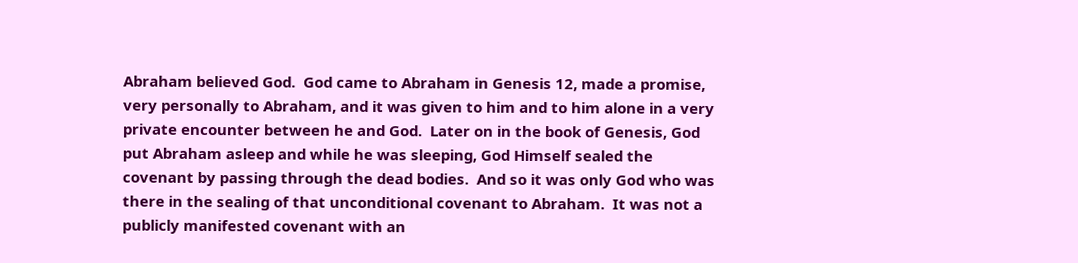Abraham believed God.  God came to Abraham in Genesis 12, made a promise, very personally to Abraham, and it was given to him and to him alone in a very private encounter between he and God.  Later on in the book of Genesis, God put Abraham asleep and while he was sleeping, God Himself sealed the covenant by passing through the dead bodies.  And so it was only God who was there in the sealing of that unconditional covenant to Abraham.  It was not a publicly manifested covenant with an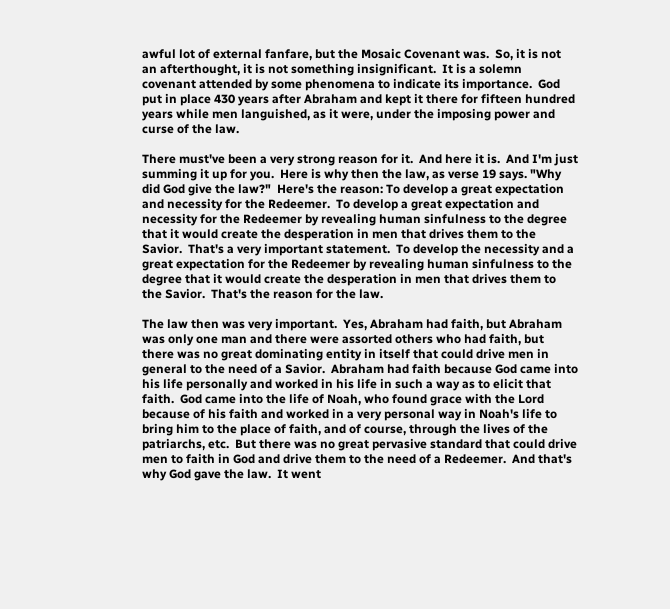awful lot of external fanfare, but the Mosaic Covenant was.  So, it is not an afterthought, it is not something insignificant.  It is a solemn covenant attended by some phenomena to indicate its importance.  God put in place 430 years after Abraham and kept it there for fifteen hundred years while men languished, as it were, under the imposing power and curse of the law.

There must've been a very strong reason for it.  And here it is.  And I'm just summing it up for you.  Here is why then the law, as verse 19 says. "Why did God give the law?"  Here's the reason: To develop a great expectation and necessity for the Redeemer.  To develop a great expectation and necessity for the Redeemer by revealing human sinfulness to the degree that it would create the desperation in men that drives them to the Savior.  That's a very important statement.  To develop the necessity and a great expectation for the Redeemer by revealing human sinfulness to the degree that it would create the desperation in men that drives them to the Savior.  That's the reason for the law.

The law then was very important.  Yes, Abraham had faith, but Abraham was only one man and there were assorted others who had faith, but there was no great dominating entity in itself that could drive men in general to the need of a Savior.  Abraham had faith because God came into his life personally and worked in his life in such a way as to elicit that faith.  God came into the life of Noah, who found grace with the Lord because of his faith and worked in a very personal way in Noah's life to bring him to the place of faith, and of course, through the lives of the patriarchs, etc.  But there was no great pervasive standard that could drive men to faith in God and drive them to the need of a Redeemer.  And that's why God gave the law.  It went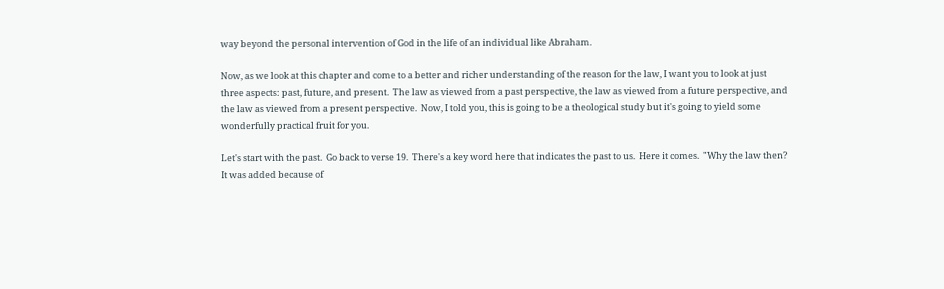way beyond the personal intervention of God in the life of an individual like Abraham.

Now, as we look at this chapter and come to a better and richer understanding of the reason for the law, I want you to look at just three aspects: past, future, and present.  The law as viewed from a past perspective, the law as viewed from a future perspective, and the law as viewed from a present perspective.  Now, I told you, this is going to be a theological study but it's going to yield some wonderfully practical fruit for you.

Let's start with the past.  Go back to verse 19.  There's a key word here that indicates the past to us.  Here it comes.  "Why the law then?  It was added because of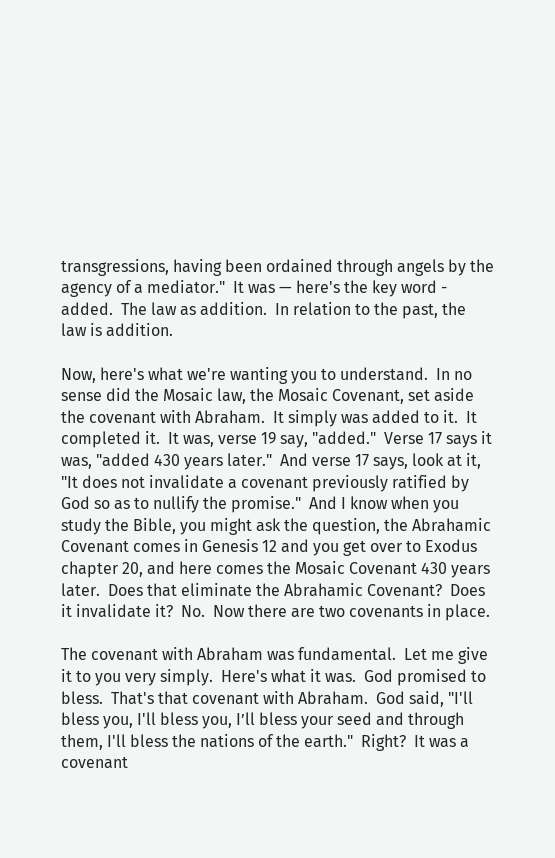transgressions, having been ordained through angels by the agency of a mediator."  It was — here's the key word - added.  The law as addition.  In relation to the past, the law is addition.

Now, here's what we're wanting you to understand.  In no sense did the Mosaic law, the Mosaic Covenant, set aside the covenant with Abraham.  It simply was added to it.  It completed it.  It was, verse 19 say, "added."  Verse 17 says it was, "added 430 years later."  And verse 17 says, look at it, "It does not invalidate a covenant previously ratified by God so as to nullify the promise."  And I know when you study the Bible, you might ask the question, the Abrahamic Covenant comes in Genesis 12 and you get over to Exodus chapter 20, and here comes the Mosaic Covenant 430 years later.  Does that eliminate the Abrahamic Covenant?  Does it invalidate it?  No.  Now there are two covenants in place.

The covenant with Abraham was fundamental.  Let me give it to you very simply.  Here's what it was.  God promised to bless.  That's that covenant with Abraham.  God said, "I'll bless you, I'll bless you, I’ll bless your seed and through them, I'll bless the nations of the earth."  Right?  It was a covenant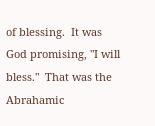of blessing.  It was God promising, "I will bless."  That was the Abrahamic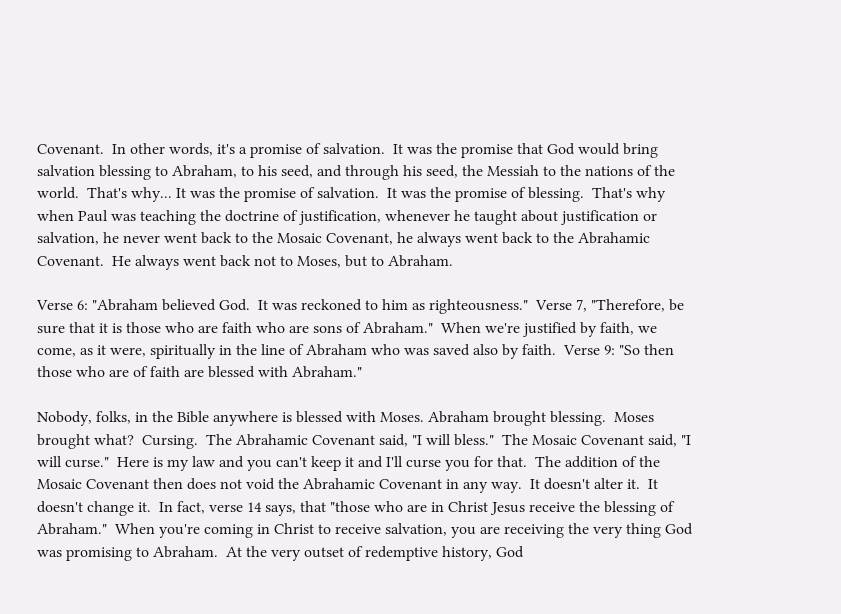Covenant.  In other words, it's a promise of salvation.  It was the promise that God would bring salvation blessing to Abraham, to his seed, and through his seed, the Messiah to the nations of the world.  That's why... It was the promise of salvation.  It was the promise of blessing.  That's why when Paul was teaching the doctrine of justification, whenever he taught about justification or salvation, he never went back to the Mosaic Covenant, he always went back to the Abrahamic Covenant.  He always went back not to Moses, but to Abraham.

Verse 6: "Abraham believed God.  It was reckoned to him as righteousness."  Verse 7, "Therefore, be sure that it is those who are faith who are sons of Abraham."  When we're justified by faith, we come, as it were, spiritually in the line of Abraham who was saved also by faith.  Verse 9: "So then those who are of faith are blessed with Abraham."

Nobody, folks, in the Bible anywhere is blessed with Moses. Abraham brought blessing.  Moses brought what?  Cursing.  The Abrahamic Covenant said, "I will bless."  The Mosaic Covenant said, "I will curse."  Here is my law and you can't keep it and I'll curse you for that.  The addition of the Mosaic Covenant then does not void the Abrahamic Covenant in any way.  It doesn't alter it.  It doesn't change it.  In fact, verse 14 says, that "those who are in Christ Jesus receive the blessing of Abraham."  When you're coming in Christ to receive salvation, you are receiving the very thing God was promising to Abraham.  At the very outset of redemptive history, God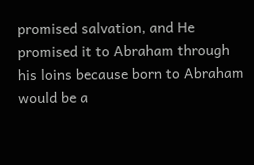promised salvation, and He promised it to Abraham through his loins because born to Abraham would be a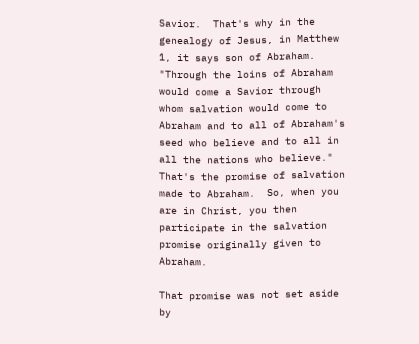Savior.  That's why in the genealogy of Jesus, in Matthew 1, it says son of Abraham.  "Through the loins of Abraham would come a Savior through whom salvation would come to Abraham and to all of Abraham's seed who believe and to all in all the nations who believe."  That's the promise of salvation made to Abraham.  So, when you are in Christ, you then participate in the salvation promise originally given to Abraham.

That promise was not set aside by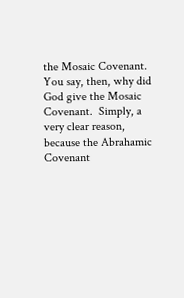the Mosaic Covenant.  You say, then, why did God give the Mosaic Covenant.  Simply, a very clear reason, because the Abrahamic Covenant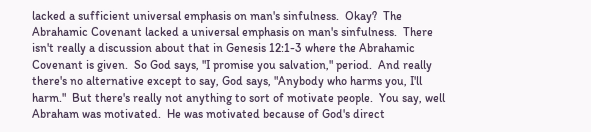lacked a sufficient universal emphasis on man's sinfulness.  Okay?  The Abrahamic Covenant lacked a universal emphasis on man's sinfulness.  There isn't really a discussion about that in Genesis 12:1-3 where the Abrahamic Covenant is given.  So God says, "I promise you salvation," period.  And really there's no alternative except to say, God says, "Anybody who harms you, I'll harm."  But there's really not anything to sort of motivate people.  You say, well Abraham was motivated.  He was motivated because of God's direct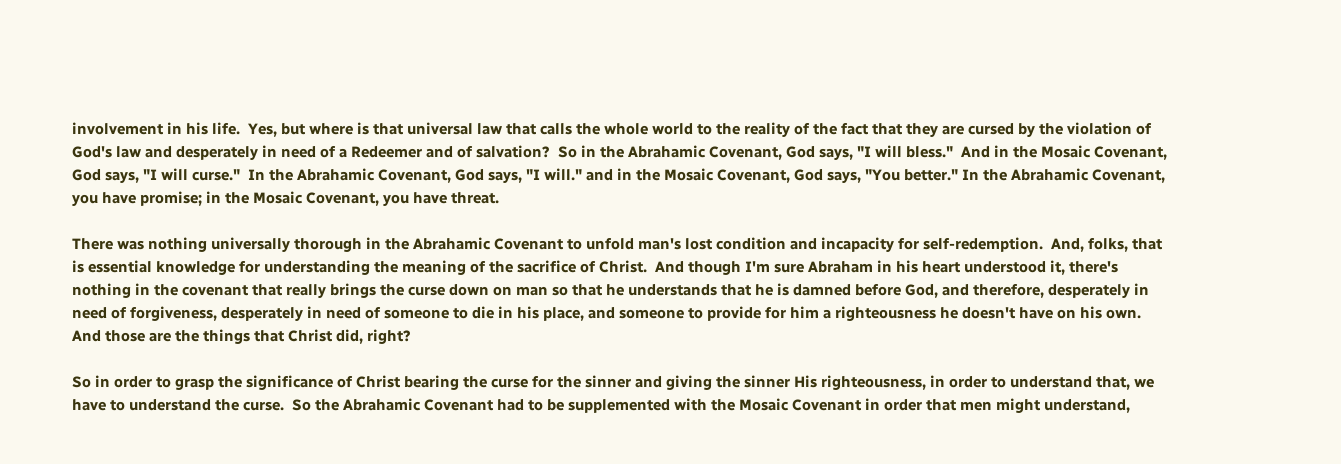involvement in his life.  Yes, but where is that universal law that calls the whole world to the reality of the fact that they are cursed by the violation of God's law and desperately in need of a Redeemer and of salvation?  So in the Abrahamic Covenant, God says, "I will bless."  And in the Mosaic Covenant, God says, "I will curse."  In the Abrahamic Covenant, God says, "I will." and in the Mosaic Covenant, God says, "You better." In the Abrahamic Covenant, you have promise; in the Mosaic Covenant, you have threat.

There was nothing universally thorough in the Abrahamic Covenant to unfold man's lost condition and incapacity for self-redemption.  And, folks, that is essential knowledge for understanding the meaning of the sacrifice of Christ.  And though I'm sure Abraham in his heart understood it, there's nothing in the covenant that really brings the curse down on man so that he understands that he is damned before God, and therefore, desperately in need of forgiveness, desperately in need of someone to die in his place, and someone to provide for him a righteousness he doesn't have on his own.  And those are the things that Christ did, right?

So in order to grasp the significance of Christ bearing the curse for the sinner and giving the sinner His righteousness, in order to understand that, we have to understand the curse.  So the Abrahamic Covenant had to be supplemented with the Mosaic Covenant in order that men might understand,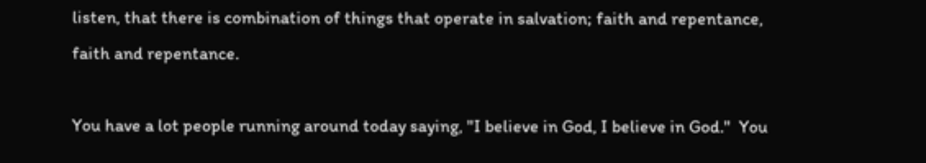listen, that there is combination of things that operate in salvation; faith and repentance, faith and repentance.

You have a lot people running around today saying, "I believe in God, I believe in God."  You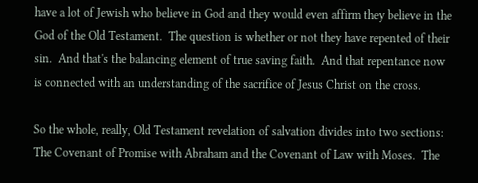have a lot of Jewish who believe in God and they would even affirm they believe in the God of the Old Testament.  The question is whether or not they have repented of their sin.  And that's the balancing element of true saving faith.  And that repentance now is connected with an understanding of the sacrifice of Jesus Christ on the cross.

So the whole, really, Old Testament revelation of salvation divides into two sections: The Covenant of Promise with Abraham and the Covenant of Law with Moses.  The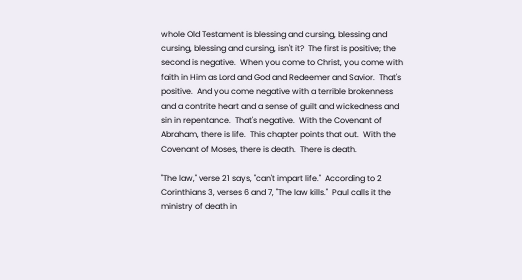whole Old Testament is blessing and cursing, blessing and cursing, blessing and cursing, isn't it?  The first is positive; the second is negative.  When you come to Christ, you come with faith in Him as Lord and God and Redeemer and Savior.  That's positive.  And you come negative with a terrible brokenness and a contrite heart and a sense of guilt and wickedness and sin in repentance.  That's negative.  With the Covenant of Abraham, there is life.  This chapter points that out.  With the Covenant of Moses, there is death.  There is death.

"The law," verse 21 says, "can't impart life."  According to 2 Corinthians 3, verses 6 and 7, "The law kills."  Paul calls it the ministry of death in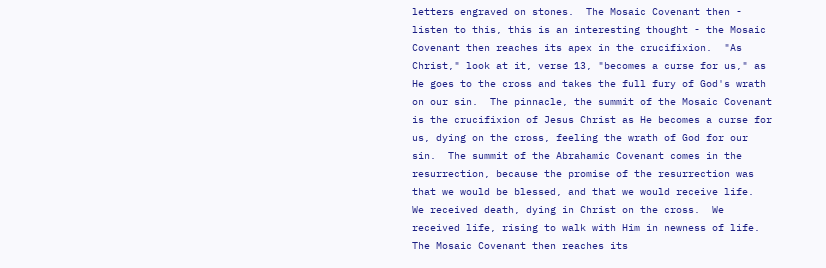letters engraved on stones.  The Mosaic Covenant then - listen to this, this is an interesting thought - the Mosaic Covenant then reaches its apex in the crucifixion.  "As Christ," look at it, verse 13, "becomes a curse for us," as He goes to the cross and takes the full fury of God's wrath on our sin.  The pinnacle, the summit of the Mosaic Covenant is the crucifixion of Jesus Christ as He becomes a curse for us, dying on the cross, feeling the wrath of God for our sin.  The summit of the Abrahamic Covenant comes in the resurrection, because the promise of the resurrection was that we would be blessed, and that we would receive life.  We received death, dying in Christ on the cross.  We received life, rising to walk with Him in newness of life.  The Mosaic Covenant then reaches its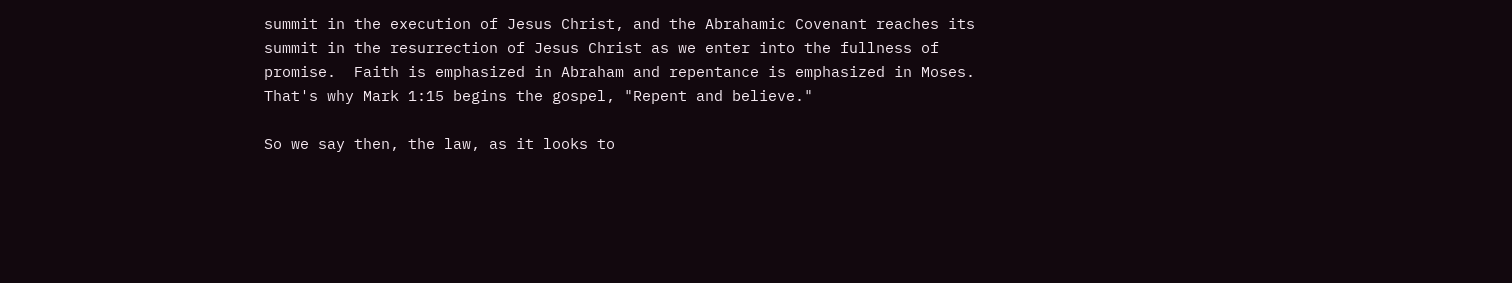summit in the execution of Jesus Christ, and the Abrahamic Covenant reaches its summit in the resurrection of Jesus Christ as we enter into the fullness of promise.  Faith is emphasized in Abraham and repentance is emphasized in Moses.  That's why Mark 1:15 begins the gospel, "Repent and believe."

So we say then, the law, as it looks to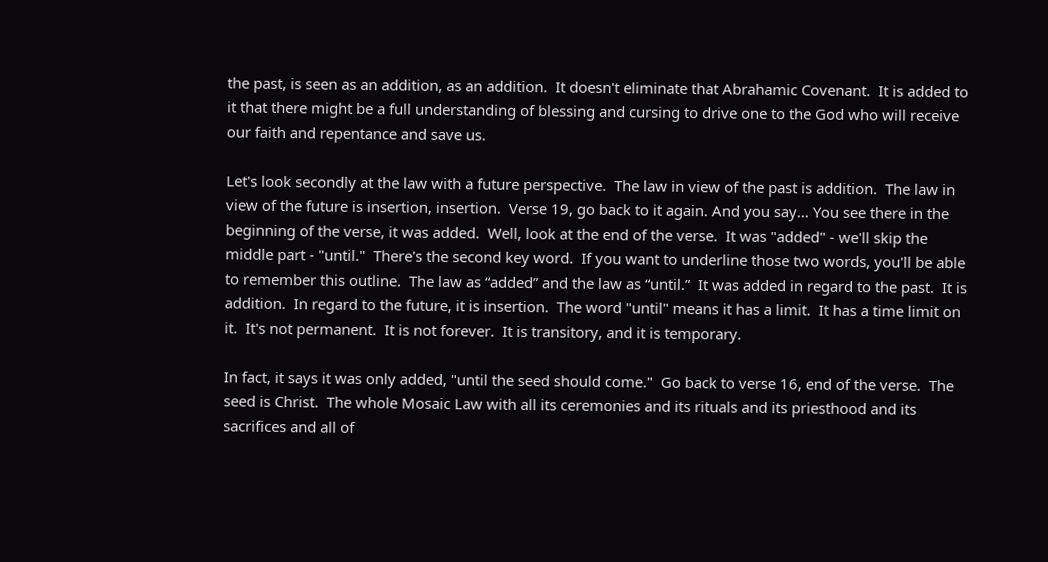the past, is seen as an addition, as an addition.  It doesn't eliminate that Abrahamic Covenant.  It is added to it that there might be a full understanding of blessing and cursing to drive one to the God who will receive our faith and repentance and save us.

Let's look secondly at the law with a future perspective.  The law in view of the past is addition.  The law in view of the future is insertion, insertion.  Verse 19, go back to it again. And you say... You see there in the beginning of the verse, it was added.  Well, look at the end of the verse.  It was "added" - we'll skip the middle part - "until."  There's the second key word.  If you want to underline those two words, you'll be able to remember this outline.  The law as “added” and the law as “until.”  It was added in regard to the past.  It is addition.  In regard to the future, it is insertion.  The word "until" means it has a limit.  It has a time limit on it.  It's not permanent.  It is not forever.  It is transitory, and it is temporary.

In fact, it says it was only added, "until the seed should come."  Go back to verse 16, end of the verse.  The seed is Christ.  The whole Mosaic Law with all its ceremonies and its rituals and its priesthood and its sacrifices and all of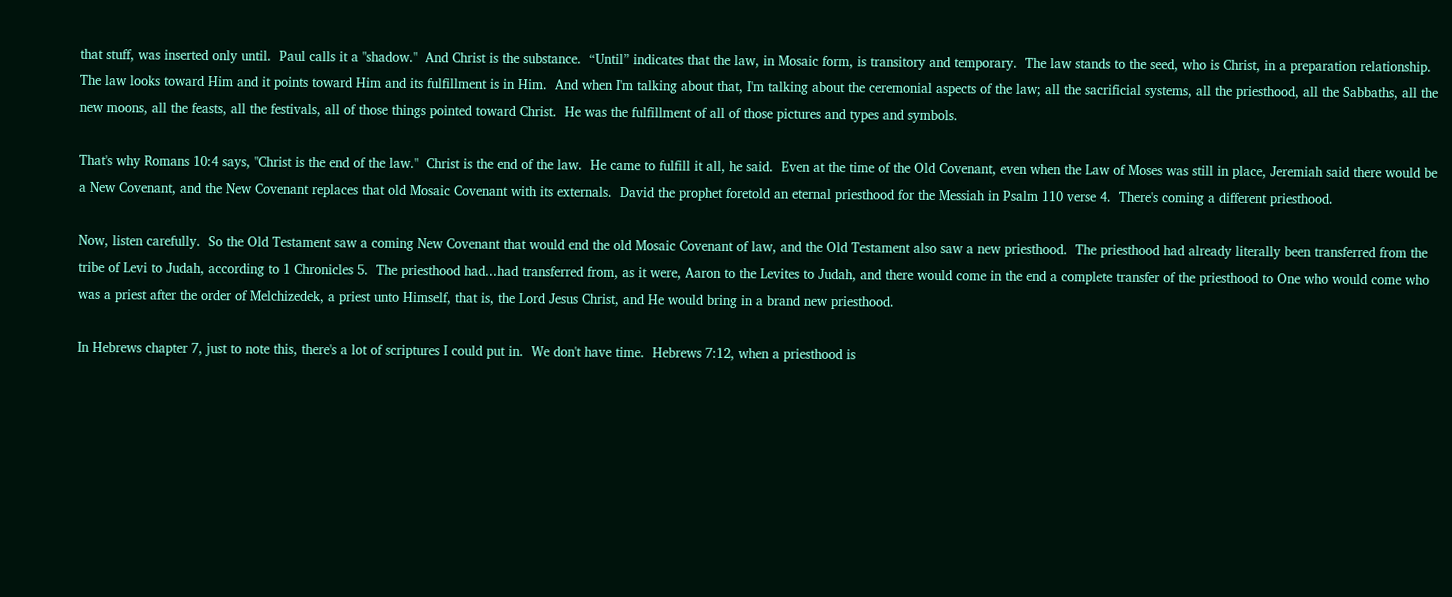that stuff, was inserted only until.  Paul calls it a "shadow."  And Christ is the substance.  “Until” indicates that the law, in Mosaic form, is transitory and temporary.  The law stands to the seed, who is Christ, in a preparation relationship.  The law looks toward Him and it points toward Him and its fulfillment is in Him.  And when I'm talking about that, I'm talking about the ceremonial aspects of the law; all the sacrificial systems, all the priesthood, all the Sabbaths, all the new moons, all the feasts, all the festivals, all of those things pointed toward Christ.  He was the fulfillment of all of those pictures and types and symbols.

That's why Romans 10:4 says, "Christ is the end of the law."  Christ is the end of the law.  He came to fulfill it all, he said.  Even at the time of the Old Covenant, even when the Law of Moses was still in place, Jeremiah said there would be a New Covenant, and the New Covenant replaces that old Mosaic Covenant with its externals.  David the prophet foretold an eternal priesthood for the Messiah in Psalm 110 verse 4.  There's coming a different priesthood.

Now, listen carefully.  So the Old Testament saw a coming New Covenant that would end the old Mosaic Covenant of law, and the Old Testament also saw a new priesthood.  The priesthood had already literally been transferred from the tribe of Levi to Judah, according to 1 Chronicles 5.  The priesthood had...had transferred from, as it were, Aaron to the Levites to Judah, and there would come in the end a complete transfer of the priesthood to One who would come who was a priest after the order of Melchizedek, a priest unto Himself, that is, the Lord Jesus Christ, and He would bring in a brand new priesthood.

In Hebrews chapter 7, just to note this, there's a lot of scriptures I could put in.  We don't have time.  Hebrews 7:12, when a priesthood is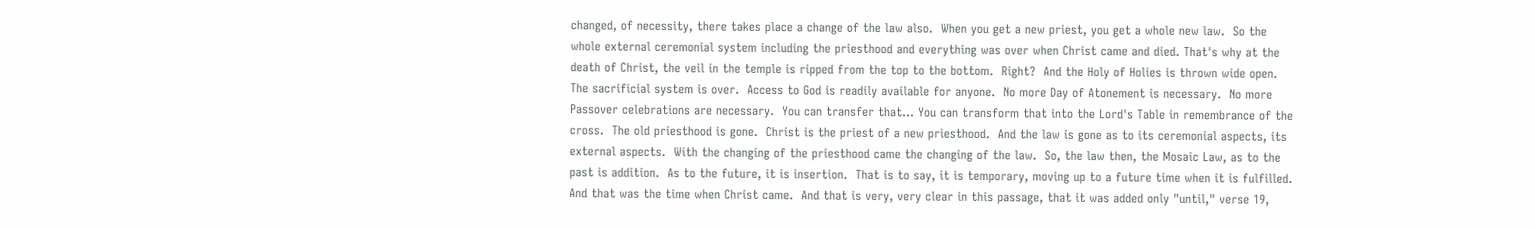changed, of necessity, there takes place a change of the law also.  When you get a new priest, you get a whole new law.  So the whole external ceremonial system including the priesthood and everything was over when Christ came and died. That's why at the death of Christ, the veil in the temple is ripped from the top to the bottom.  Right?  And the Holy of Holies is thrown wide open.  The sacrificial system is over.  Access to God is readily available for anyone.  No more Day of Atonement is necessary.  No more Passover celebrations are necessary.  You can transfer that... You can transform that into the Lord's Table in remembrance of the cross.  The old priesthood is gone.  Christ is the priest of a new priesthood.  And the law is gone as to its ceremonial aspects, its external aspects.  With the changing of the priesthood came the changing of the law.  So, the law then, the Mosaic Law, as to the past is addition.  As to the future, it is insertion.  That is to say, it is temporary, moving up to a future time when it is fulfilled.  And that was the time when Christ came.  And that is very, very clear in this passage, that it was added only "until," verse 19,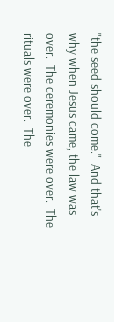"the seed should come."  And that's why when Jesus came, the law was over.  The ceremonies were over.  The rituals were over.  The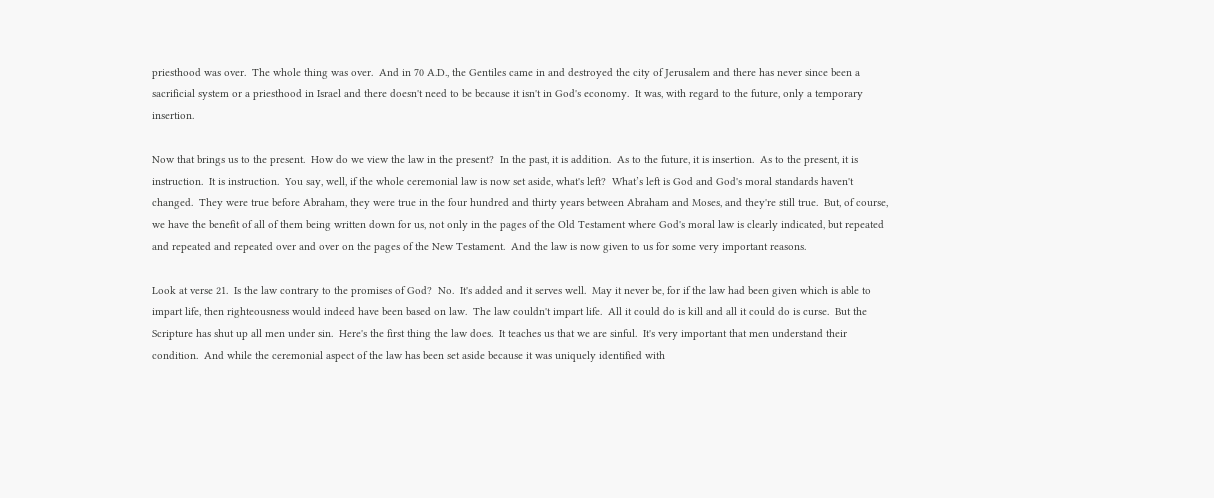priesthood was over.  The whole thing was over.  And in 70 A.D., the Gentiles came in and destroyed the city of Jerusalem and there has never since been a sacrificial system or a priesthood in Israel and there doesn't need to be because it isn't in God's economy.  It was, with regard to the future, only a temporary insertion.

Now that brings us to the present.  How do we view the law in the present?  In the past, it is addition.  As to the future, it is insertion.  As to the present, it is instruction.  It is instruction.  You say, well, if the whole ceremonial law is now set aside, what's left?  What’s left is God and God's moral standards haven't changed.  They were true before Abraham, they were true in the four hundred and thirty years between Abraham and Moses, and they're still true.  But, of course, we have the benefit of all of them being written down for us, not only in the pages of the Old Testament where God's moral law is clearly indicated, but repeated and repeated and repeated over and over on the pages of the New Testament.  And the law is now given to us for some very important reasons.

Look at verse 21.  Is the law contrary to the promises of God?  No.  It's added and it serves well.  May it never be, for if the law had been given which is able to impart life, then righteousness would indeed have been based on law.  The law couldn't impart life.  All it could do is kill and all it could do is curse.  But the Scripture has shut up all men under sin.  Here's the first thing the law does.  It teaches us that we are sinful.  It's very important that men understand their condition.  And while the ceremonial aspect of the law has been set aside because it was uniquely identified with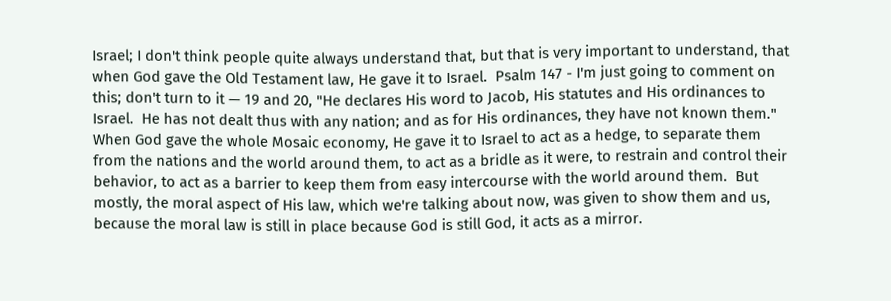Israel; I don't think people quite always understand that, but that is very important to understand, that when God gave the Old Testament law, He gave it to Israel.  Psalm 147 - I'm just going to comment on this; don't turn to it — 19 and 20, "He declares His word to Jacob, His statutes and His ordinances to Israel.  He has not dealt thus with any nation; and as for His ordinances, they have not known them."  When God gave the whole Mosaic economy, He gave it to Israel to act as a hedge, to separate them from the nations and the world around them, to act as a bridle as it were, to restrain and control their behavior, to act as a barrier to keep them from easy intercourse with the world around them.  But mostly, the moral aspect of His law, which we're talking about now, was given to show them and us, because the moral law is still in place because God is still God, it acts as a mirror.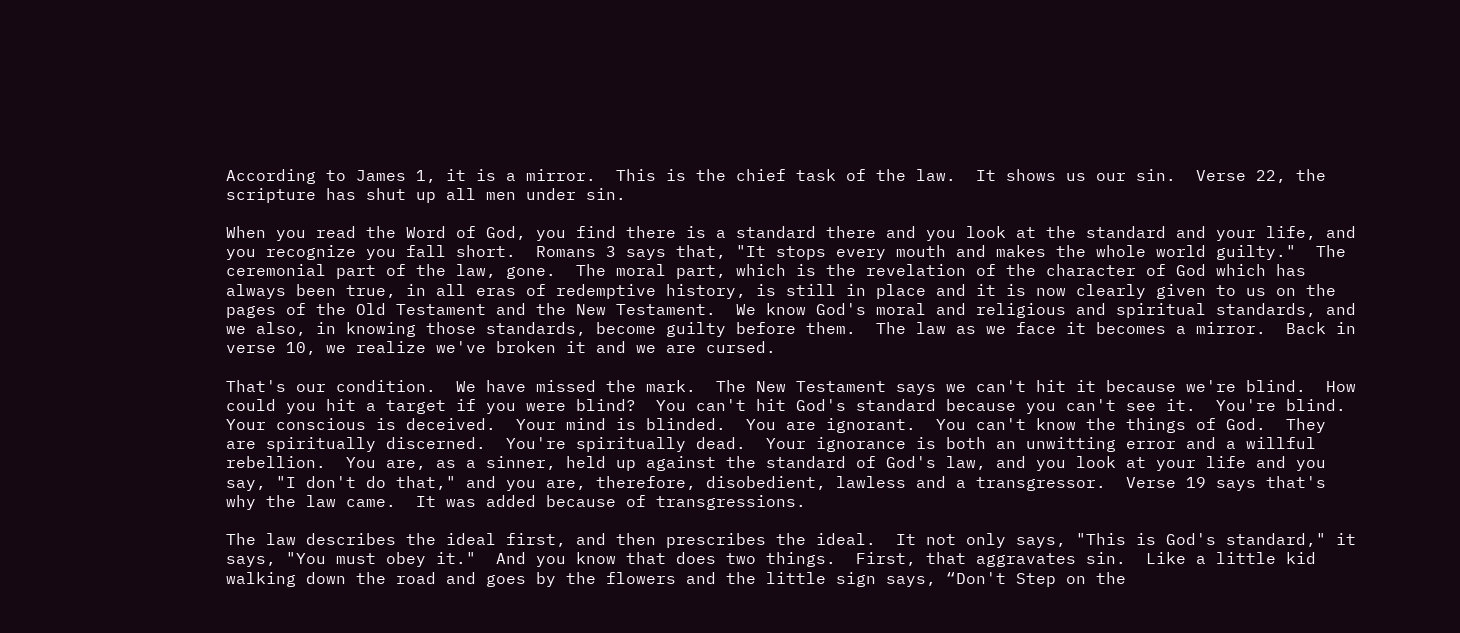According to James 1, it is a mirror.  This is the chief task of the law.  It shows us our sin.  Verse 22, the scripture has shut up all men under sin.

When you read the Word of God, you find there is a standard there and you look at the standard and your life, and you recognize you fall short.  Romans 3 says that, "It stops every mouth and makes the whole world guilty."  The ceremonial part of the law, gone.  The moral part, which is the revelation of the character of God which has always been true, in all eras of redemptive history, is still in place and it is now clearly given to us on the pages of the Old Testament and the New Testament.  We know God's moral and religious and spiritual standards, and we also, in knowing those standards, become guilty before them.  The law as we face it becomes a mirror.  Back in verse 10, we realize we've broken it and we are cursed.

That's our condition.  We have missed the mark.  The New Testament says we can't hit it because we're blind.  How could you hit a target if you were blind?  You can't hit God's standard because you can't see it.  You're blind.  Your conscious is deceived.  Your mind is blinded.  You are ignorant.  You can't know the things of God.  They are spiritually discerned.  You're spiritually dead.  Your ignorance is both an unwitting error and a willful rebellion.  You are, as a sinner, held up against the standard of God's law, and you look at your life and you say, "I don't do that," and you are, therefore, disobedient, lawless and a transgressor.  Verse 19 says that's why the law came.  It was added because of transgressions.

The law describes the ideal first, and then prescribes the ideal.  It not only says, "This is God's standard," it says, "You must obey it."  And you know that does two things.  First, that aggravates sin.  Like a little kid walking down the road and goes by the flowers and the little sign says, “Don't Step on the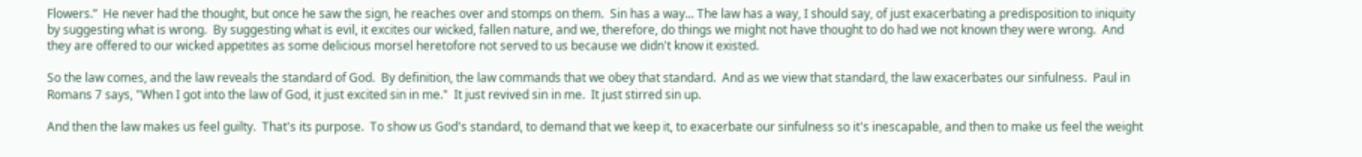Flowers.”  He never had the thought, but once he saw the sign, he reaches over and stomps on them.  Sin has a way... The law has a way, I should say, of just exacerbating a predisposition to iniquity by suggesting what is wrong.  By suggesting what is evil, it excites our wicked, fallen nature, and we, therefore, do things we might not have thought to do had we not known they were wrong.  And they are offered to our wicked appetites as some delicious morsel heretofore not served to us because we didn't know it existed.

So the law comes, and the law reveals the standard of God.  By definition, the law commands that we obey that standard.  And as we view that standard, the law exacerbates our sinfulness.  Paul in Romans 7 says, "When I got into the law of God, it just excited sin in me."  It just revived sin in me.  It just stirred sin up.

And then the law makes us feel guilty.  That's its purpose.  To show us God's standard, to demand that we keep it, to exacerbate our sinfulness so it's inescapable, and then to make us feel the weight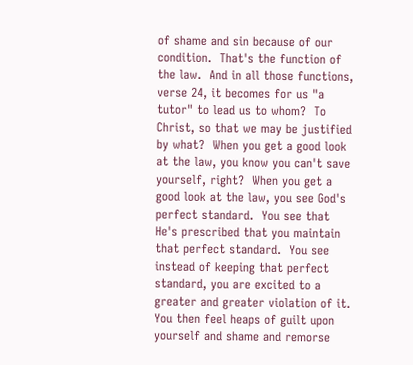of shame and sin because of our condition.  That's the function of the law.  And in all those functions, verse 24, it becomes for us "a tutor" to lead us to whom?  To Christ, so that we may be justified by what?  When you get a good look at the law, you know you can't save yourself, right?  When you get a good look at the law, you see God's perfect standard.  You see that He's prescribed that you maintain that perfect standard.  You see instead of keeping that perfect standard, you are excited to a greater and greater violation of it.  You then feel heaps of guilt upon yourself and shame and remorse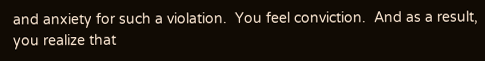and anxiety for such a violation.  You feel conviction.  And as a result, you realize that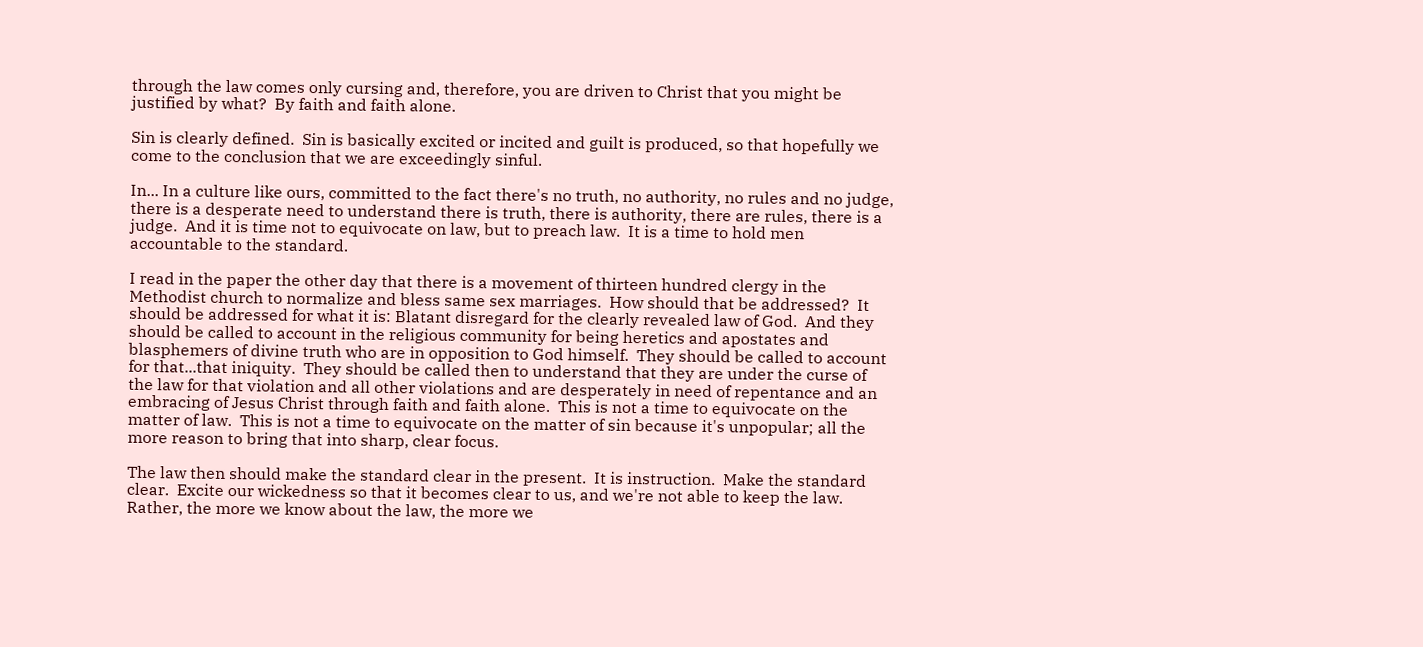through the law comes only cursing and, therefore, you are driven to Christ that you might be justified by what?  By faith and faith alone.

Sin is clearly defined.  Sin is basically excited or incited and guilt is produced, so that hopefully we come to the conclusion that we are exceedingly sinful.

In... In a culture like ours, committed to the fact there's no truth, no authority, no rules and no judge, there is a desperate need to understand there is truth, there is authority, there are rules, there is a judge.  And it is time not to equivocate on law, but to preach law.  It is a time to hold men accountable to the standard.

I read in the paper the other day that there is a movement of thirteen hundred clergy in the Methodist church to normalize and bless same sex marriages.  How should that be addressed?  It should be addressed for what it is: Blatant disregard for the clearly revealed law of God.  And they should be called to account in the religious community for being heretics and apostates and blasphemers of divine truth who are in opposition to God himself.  They should be called to account for that...that iniquity.  They should be called then to understand that they are under the curse of the law for that violation and all other violations and are desperately in need of repentance and an embracing of Jesus Christ through faith and faith alone.  This is not a time to equivocate on the matter of law.  This is not a time to equivocate on the matter of sin because it's unpopular; all the more reason to bring that into sharp, clear focus.

The law then should make the standard clear in the present.  It is instruction.  Make the standard clear.  Excite our wickedness so that it becomes clear to us, and we're not able to keep the law.  Rather, the more we know about the law, the more we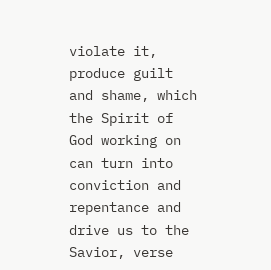violate it, produce guilt and shame, which the Spirit of God working on can turn into conviction and repentance and drive us to the Savior, verse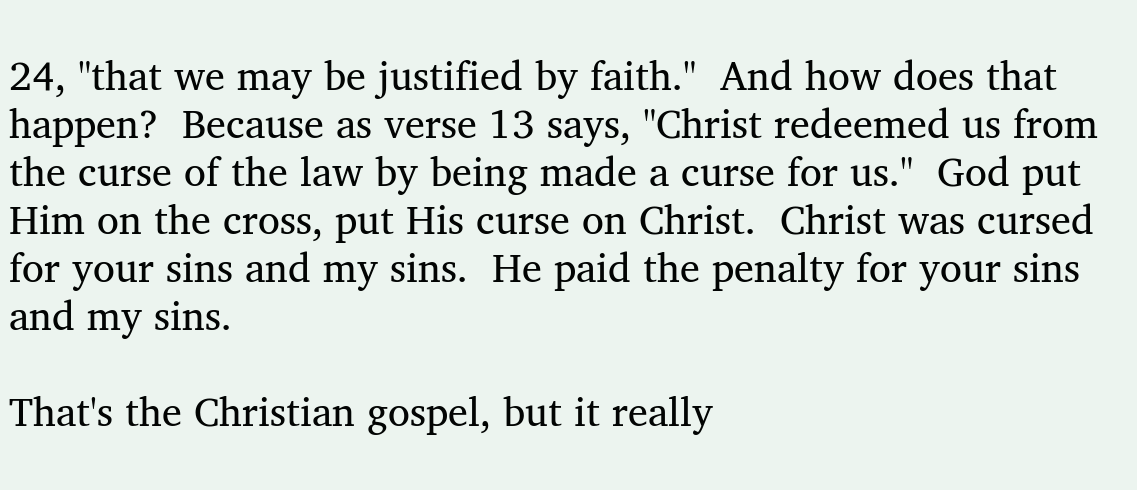24, "that we may be justified by faith."  And how does that happen?  Because as verse 13 says, "Christ redeemed us from the curse of the law by being made a curse for us."  God put Him on the cross, put His curse on Christ.  Christ was cursed for your sins and my sins.  He paid the penalty for your sins and my sins.

That's the Christian gospel, but it really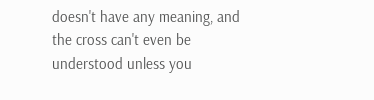doesn't have any meaning, and the cross can't even be understood unless you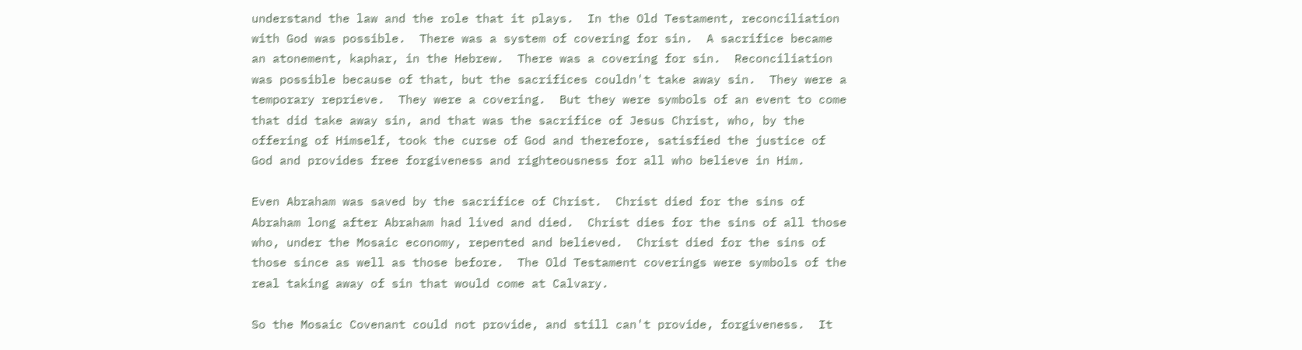understand the law and the role that it plays.  In the Old Testament, reconciliation with God was possible.  There was a system of covering for sin.  A sacrifice became an atonement, kaphar, in the Hebrew.  There was a covering for sin.  Reconciliation was possible because of that, but the sacrifices couldn't take away sin.  They were a temporary reprieve.  They were a covering.  But they were symbols of an event to come that did take away sin, and that was the sacrifice of Jesus Christ, who, by the offering of Himself, took the curse of God and therefore, satisfied the justice of God and provides free forgiveness and righteousness for all who believe in Him.

Even Abraham was saved by the sacrifice of Christ.  Christ died for the sins of Abraham long after Abraham had lived and died.  Christ dies for the sins of all those who, under the Mosaic economy, repented and believed.  Christ died for the sins of those since as well as those before.  The Old Testament coverings were symbols of the real taking away of sin that would come at Calvary.

So the Mosaic Covenant could not provide, and still can't provide, forgiveness.  It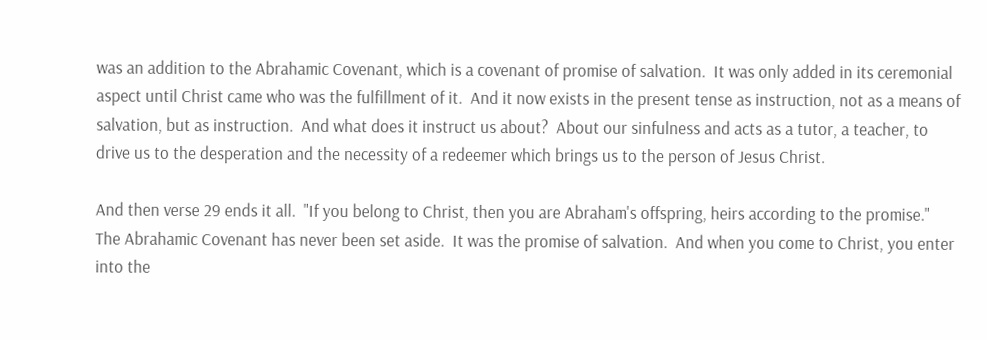was an addition to the Abrahamic Covenant, which is a covenant of promise of salvation.  It was only added in its ceremonial aspect until Christ came who was the fulfillment of it.  And it now exists in the present tense as instruction, not as a means of salvation, but as instruction.  And what does it instruct us about?  About our sinfulness and acts as a tutor, a teacher, to drive us to the desperation and the necessity of a redeemer which brings us to the person of Jesus Christ.

And then verse 29 ends it all.  "If you belong to Christ, then you are Abraham's offspring, heirs according to the promise."  The Abrahamic Covenant has never been set aside.  It was the promise of salvation.  And when you come to Christ, you enter into the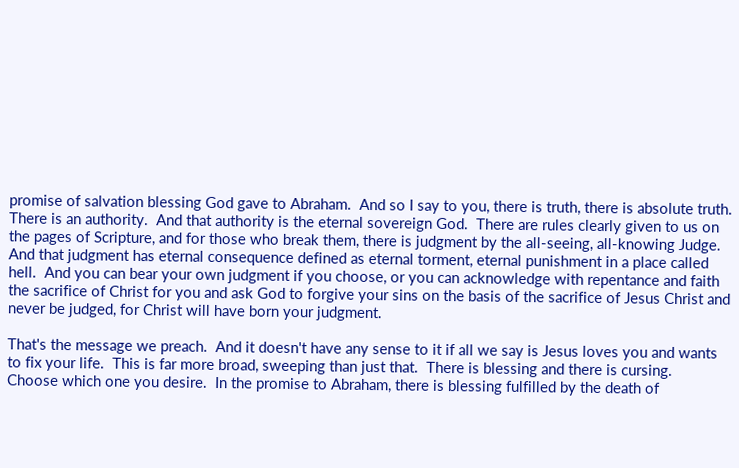promise of salvation blessing God gave to Abraham.  And so I say to you, there is truth, there is absolute truth.  There is an authority.  And that authority is the eternal sovereign God.  There are rules clearly given to us on the pages of Scripture, and for those who break them, there is judgment by the all-seeing, all-knowing Judge.  And that judgment has eternal consequence defined as eternal torment, eternal punishment in a place called hell.  And you can bear your own judgment if you choose, or you can acknowledge with repentance and faith the sacrifice of Christ for you and ask God to forgive your sins on the basis of the sacrifice of Jesus Christ and never be judged, for Christ will have born your judgment.

That's the message we preach.  And it doesn't have any sense to it if all we say is Jesus loves you and wants to fix your life.  This is far more broad, sweeping than just that.  There is blessing and there is cursing.  Choose which one you desire.  In the promise to Abraham, there is blessing fulfilled by the death of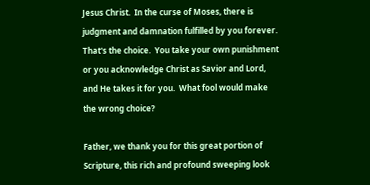Jesus Christ.  In the curse of Moses, there is judgment and damnation fulfilled by you forever.  That's the choice.  You take your own punishment or you acknowledge Christ as Savior and Lord, and He takes it for you.  What fool would make the wrong choice?

Father, we thank you for this great portion of Scripture, this rich and profound sweeping look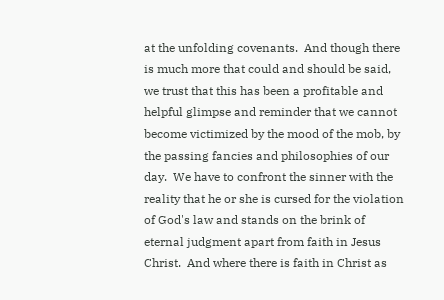at the unfolding covenants.  And though there is much more that could and should be said, we trust that this has been a profitable and helpful glimpse and reminder that we cannot become victimized by the mood of the mob, by the passing fancies and philosophies of our day.  We have to confront the sinner with the reality that he or she is cursed for the violation of God's law and stands on the brink of eternal judgment apart from faith in Jesus Christ.  And where there is faith in Christ as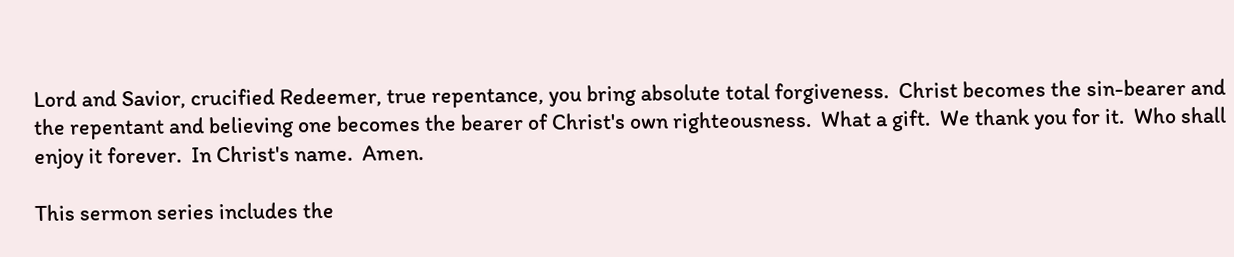Lord and Savior, crucified Redeemer, true repentance, you bring absolute total forgiveness.  Christ becomes the sin-bearer and the repentant and believing one becomes the bearer of Christ's own righteousness.  What a gift.  We thank you for it.  Who shall enjoy it forever.  In Christ's name.  Amen.

This sermon series includes the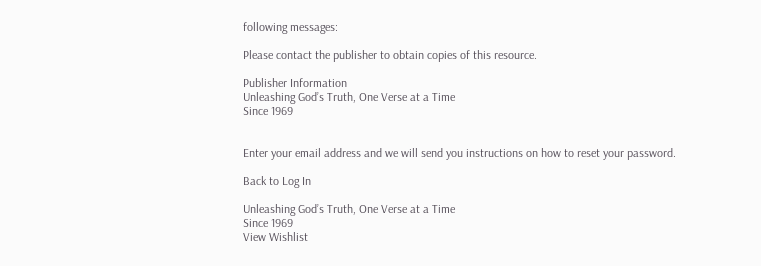following messages:

Please contact the publisher to obtain copies of this resource.

Publisher Information
Unleashing God’s Truth, One Verse at a Time
Since 1969


Enter your email address and we will send you instructions on how to reset your password.

Back to Log In

Unleashing God’s Truth, One Verse at a Time
Since 1969
View Wishlist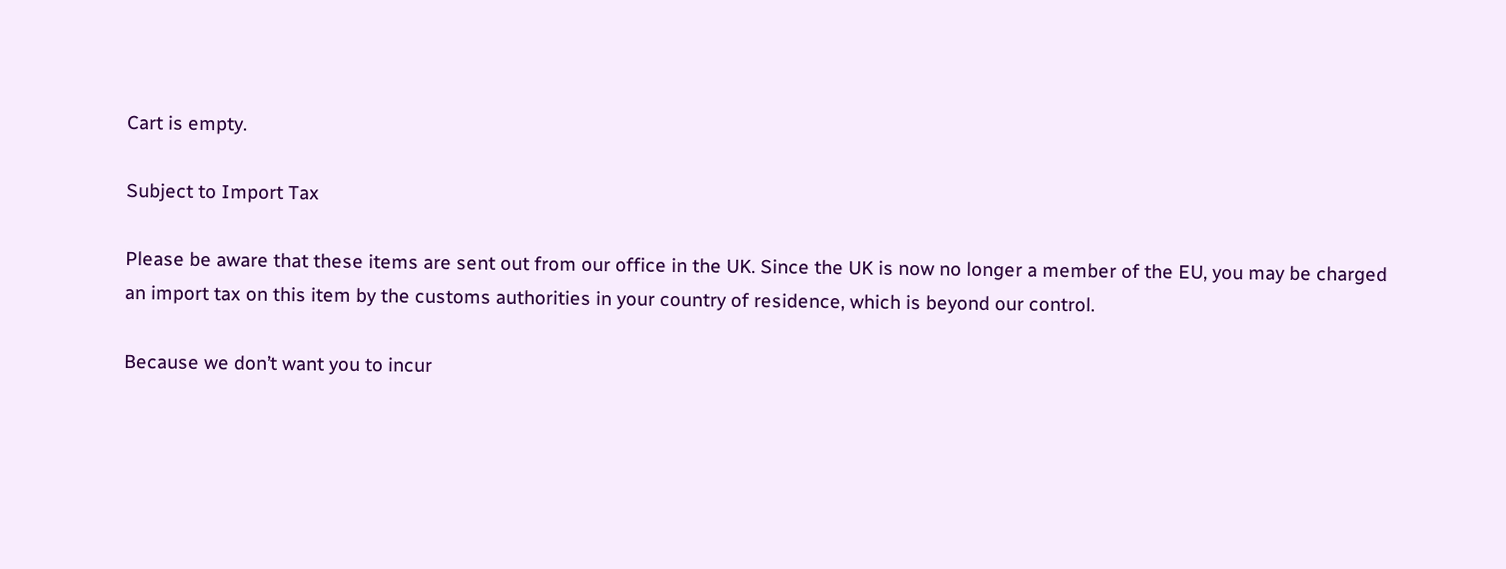Cart is empty.

Subject to Import Tax

Please be aware that these items are sent out from our office in the UK. Since the UK is now no longer a member of the EU, you may be charged an import tax on this item by the customs authorities in your country of residence, which is beyond our control.

Because we don’t want you to incur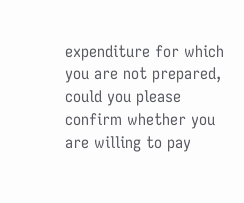expenditure for which you are not prepared, could you please confirm whether you are willing to pay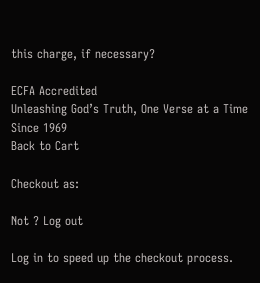this charge, if necessary?

ECFA Accredited
Unleashing God’s Truth, One Verse at a Time
Since 1969
Back to Cart

Checkout as:

Not ? Log out

Log in to speed up the checkout process.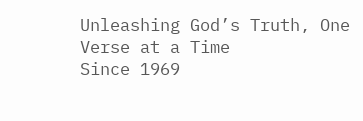Unleashing God’s Truth, One Verse at a Time
Since 1969